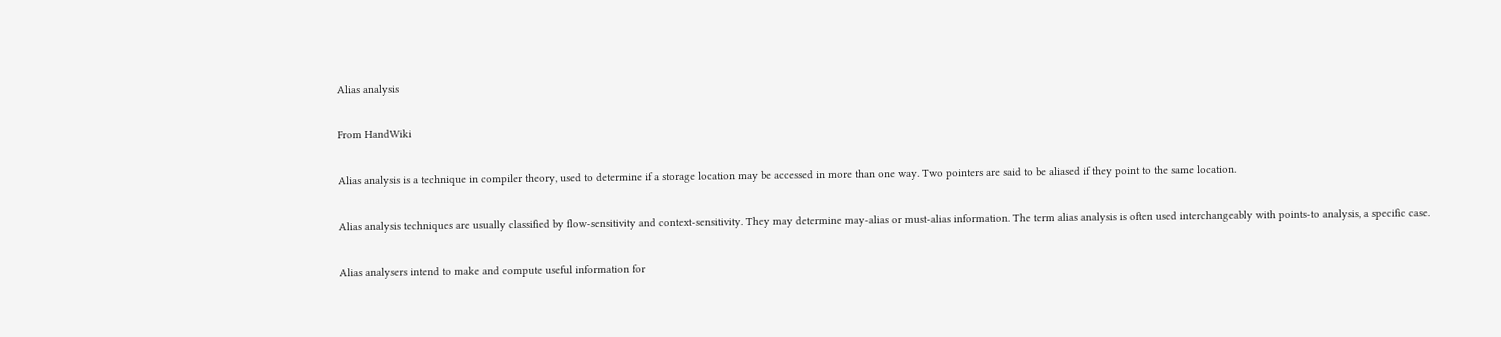Alias analysis

From HandWiki

Alias analysis is a technique in compiler theory, used to determine if a storage location may be accessed in more than one way. Two pointers are said to be aliased if they point to the same location.

Alias analysis techniques are usually classified by flow-sensitivity and context-sensitivity. They may determine may-alias or must-alias information. The term alias analysis is often used interchangeably with points-to analysis, a specific case.

Alias analysers intend to make and compute useful information for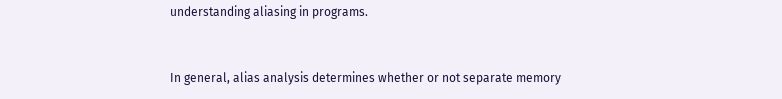understanding aliasing in programs.


In general, alias analysis determines whether or not separate memory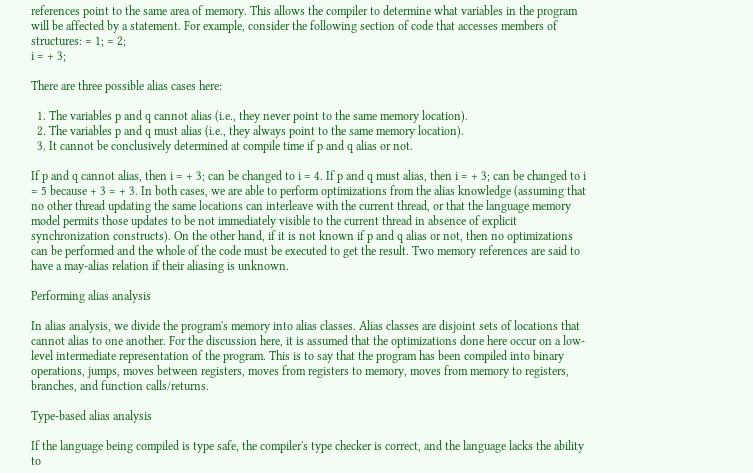references point to the same area of memory. This allows the compiler to determine what variables in the program will be affected by a statement. For example, consider the following section of code that accesses members of structures: = 1; = 2;
i = + 3;

There are three possible alias cases here:

  1. The variables p and q cannot alias (i.e., they never point to the same memory location).
  2. The variables p and q must alias (i.e., they always point to the same memory location).
  3. It cannot be conclusively determined at compile time if p and q alias or not.

If p and q cannot alias, then i = + 3; can be changed to i = 4. If p and q must alias, then i = + 3; can be changed to i = 5 because + 3 = + 3. In both cases, we are able to perform optimizations from the alias knowledge (assuming that no other thread updating the same locations can interleave with the current thread, or that the language memory model permits those updates to be not immediately visible to the current thread in absence of explicit synchronization constructs). On the other hand, if it is not known if p and q alias or not, then no optimizations can be performed and the whole of the code must be executed to get the result. Two memory references are said to have a may-alias relation if their aliasing is unknown.

Performing alias analysis

In alias analysis, we divide the program's memory into alias classes. Alias classes are disjoint sets of locations that cannot alias to one another. For the discussion here, it is assumed that the optimizations done here occur on a low-level intermediate representation of the program. This is to say that the program has been compiled into binary operations, jumps, moves between registers, moves from registers to memory, moves from memory to registers, branches, and function calls/returns.

Type-based alias analysis

If the language being compiled is type safe, the compiler's type checker is correct, and the language lacks the ability to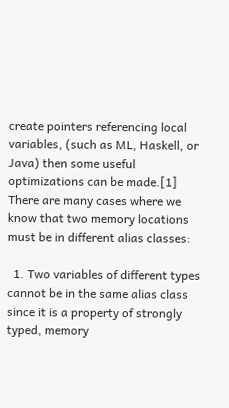create pointers referencing local variables, (such as ML, Haskell, or Java) then some useful optimizations can be made.[1] There are many cases where we know that two memory locations must be in different alias classes:

  1. Two variables of different types cannot be in the same alias class since it is a property of strongly typed, memory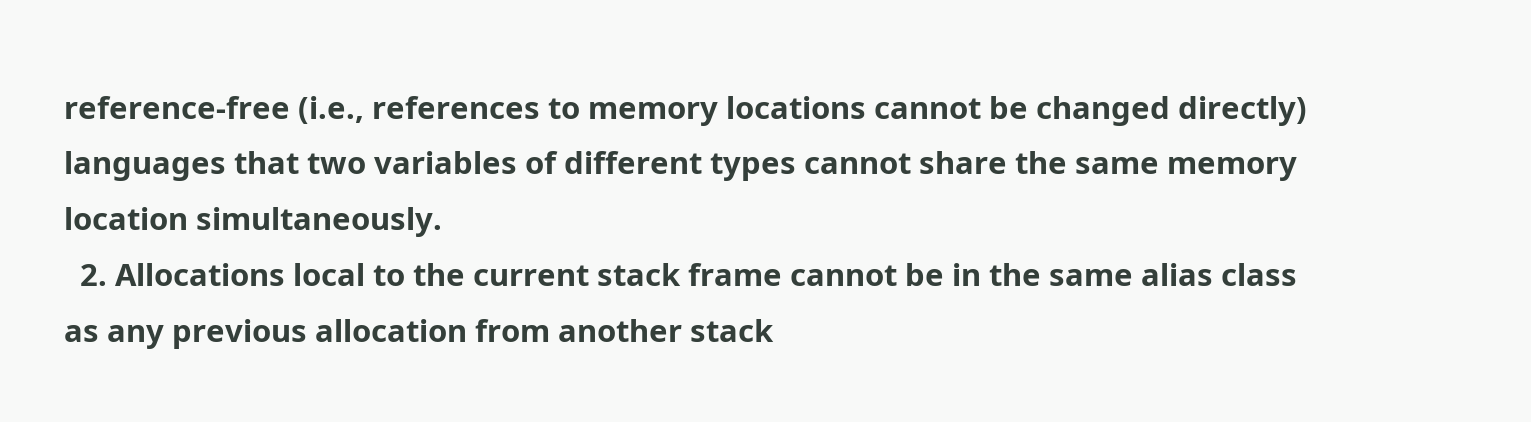reference-free (i.e., references to memory locations cannot be changed directly) languages that two variables of different types cannot share the same memory location simultaneously.
  2. Allocations local to the current stack frame cannot be in the same alias class as any previous allocation from another stack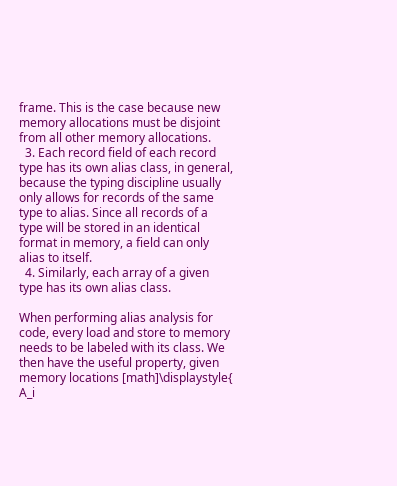frame. This is the case because new memory allocations must be disjoint from all other memory allocations.
  3. Each record field of each record type has its own alias class, in general, because the typing discipline usually only allows for records of the same type to alias. Since all records of a type will be stored in an identical format in memory, a field can only alias to itself.
  4. Similarly, each array of a given type has its own alias class.

When performing alias analysis for code, every load and store to memory needs to be labeled with its class. We then have the useful property, given memory locations [math]\displaystyle{ A_i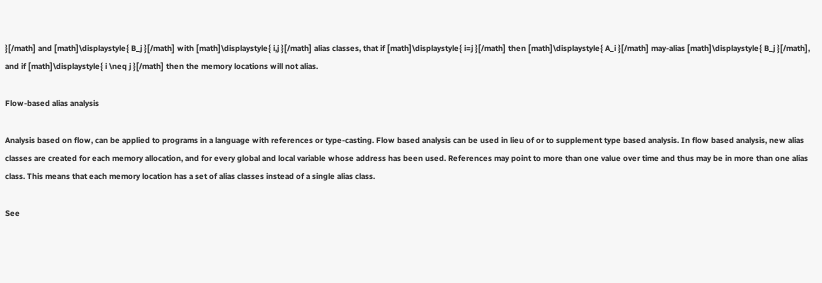}[/math] and [math]\displaystyle{ B_j }[/math] with [math]\displaystyle{ i,j }[/math] alias classes, that if [math]\displaystyle{ i=j }[/math] then [math]\displaystyle{ A_i }[/math] may-alias [math]\displaystyle{ B_j }[/math], and if [math]\displaystyle{ i \neq j }[/math] then the memory locations will not alias.

Flow-based alias analysis

Analysis based on flow, can be applied to programs in a language with references or type-casting. Flow based analysis can be used in lieu of or to supplement type based analysis. In flow based analysis, new alias classes are created for each memory allocation, and for every global and local variable whose address has been used. References may point to more than one value over time and thus may be in more than one alias class. This means that each memory location has a set of alias classes instead of a single alias class.

See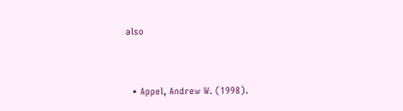also


  • Appel, Andrew W. (1998).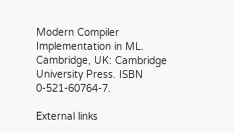Modern Compiler Implementation in ML. Cambridge, UK: Cambridge University Press. ISBN 0-521-60764-7.

External links